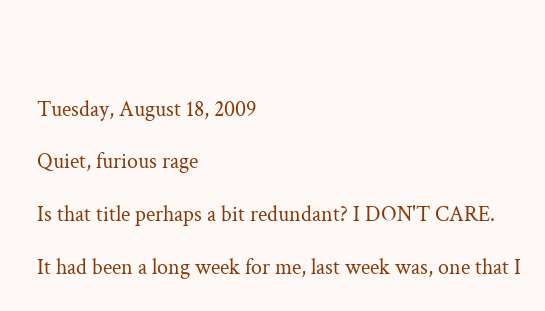Tuesday, August 18, 2009

Quiet, furious rage

Is that title perhaps a bit redundant? I DON'T CARE.

It had been a long week for me, last week was, one that I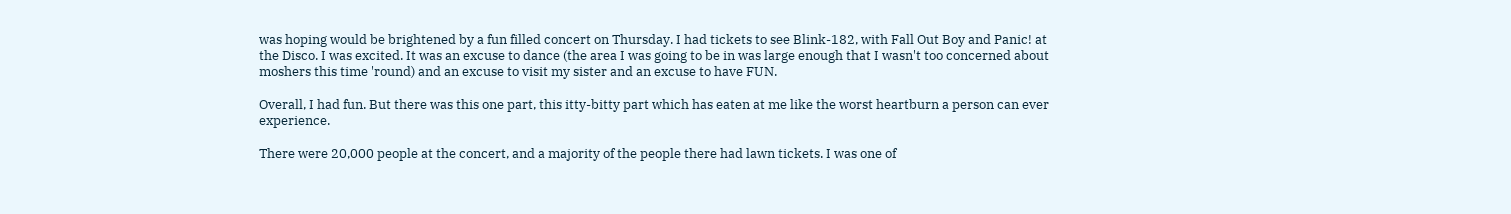was hoping would be brightened by a fun filled concert on Thursday. I had tickets to see Blink-182, with Fall Out Boy and Panic! at the Disco. I was excited. It was an excuse to dance (the area I was going to be in was large enough that I wasn't too concerned about moshers this time 'round) and an excuse to visit my sister and an excuse to have FUN.

Overall, I had fun. But there was this one part, this itty-bitty part which has eaten at me like the worst heartburn a person can ever experience.

There were 20,000 people at the concert, and a majority of the people there had lawn tickets. I was one of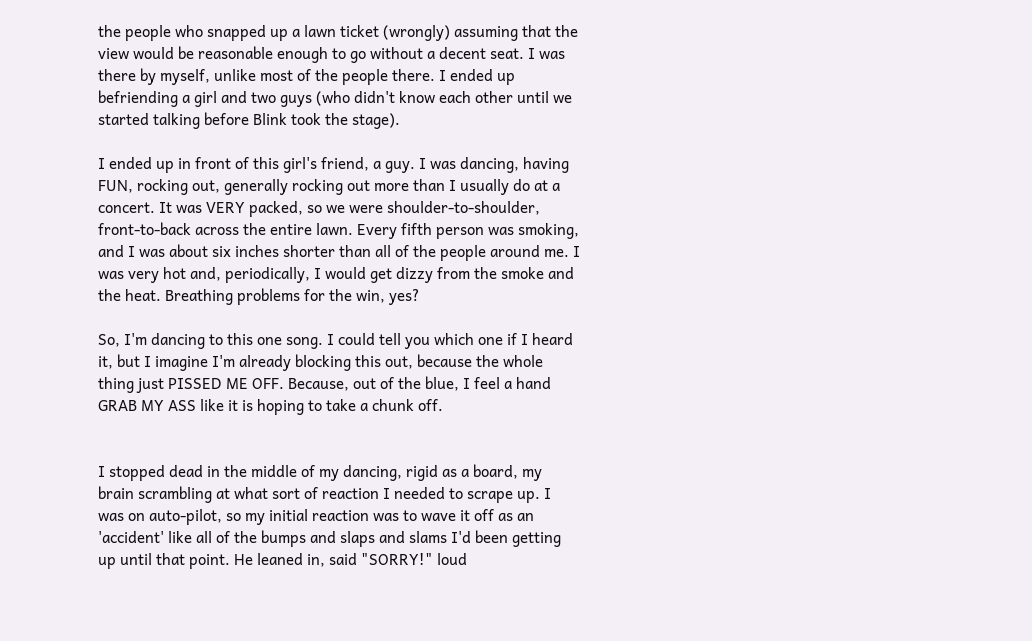the people who snapped up a lawn ticket (wrongly) assuming that the view would be reasonable enough to go without a decent seat. I was there by myself, unlike most of the people there. I ended up befriending a girl and two guys (who didn't know each other until we started talking before Blink took the stage).

I ended up in front of this girl's friend, a guy. I was dancing, having FUN, rocking out, generally rocking out more than I usually do at a concert. It was VERY packed, so we were shoulder-to-shoulder, front-to-back across the entire lawn. Every fifth person was smoking, and I was about six inches shorter than all of the people around me. I was very hot and, periodically, I would get dizzy from the smoke and the heat. Breathing problems for the win, yes?

So, I'm dancing to this one song. I could tell you which one if I heard it, but I imagine I'm already blocking this out, because the whole thing just PISSED ME OFF. Because, out of the blue, I feel a hand GRAB MY ASS like it is hoping to take a chunk off.


I stopped dead in the middle of my dancing, rigid as a board, my brain scrambling at what sort of reaction I needed to scrape up. I was on auto-pilot, so my initial reaction was to wave it off as an 'accident' like all of the bumps and slaps and slams I'd been getting up until that point. He leaned in, said "SORRY!" loud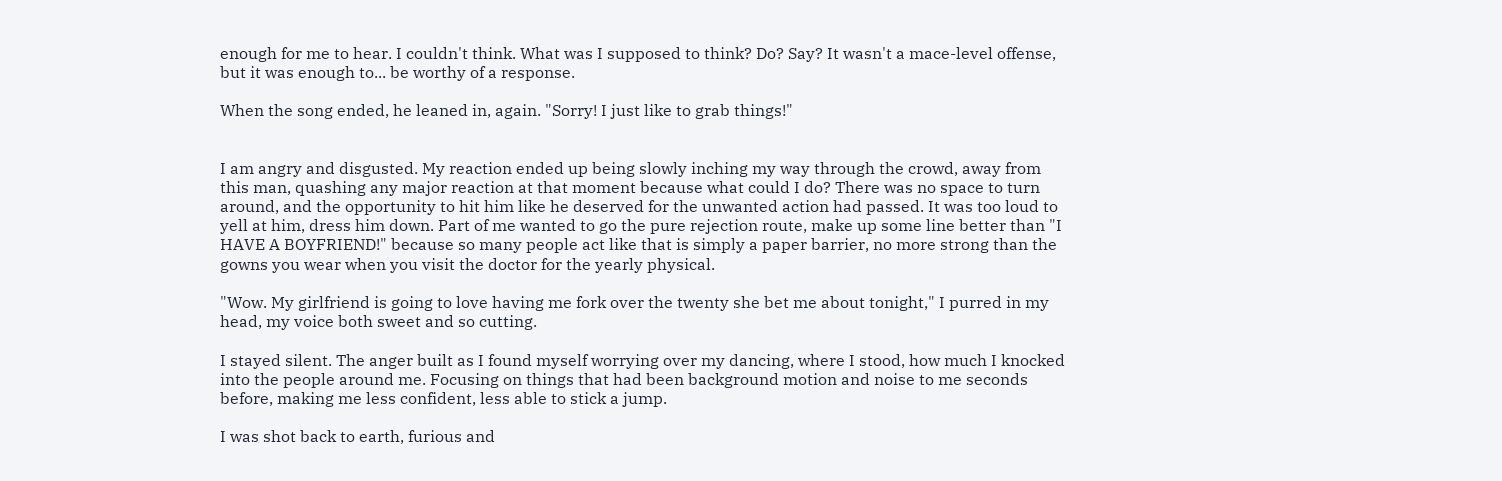enough for me to hear. I couldn't think. What was I supposed to think? Do? Say? It wasn't a mace-level offense, but it was enough to... be worthy of a response.

When the song ended, he leaned in, again. "Sorry! I just like to grab things!"


I am angry and disgusted. My reaction ended up being slowly inching my way through the crowd, away from this man, quashing any major reaction at that moment because what could I do? There was no space to turn around, and the opportunity to hit him like he deserved for the unwanted action had passed. It was too loud to yell at him, dress him down. Part of me wanted to go the pure rejection route, make up some line better than "I HAVE A BOYFRIEND!" because so many people act like that is simply a paper barrier, no more strong than the gowns you wear when you visit the doctor for the yearly physical.

"Wow. My girlfriend is going to love having me fork over the twenty she bet me about tonight," I purred in my head, my voice both sweet and so cutting.

I stayed silent. The anger built as I found myself worrying over my dancing, where I stood, how much I knocked into the people around me. Focusing on things that had been background motion and noise to me seconds before, making me less confident, less able to stick a jump.

I was shot back to earth, furious and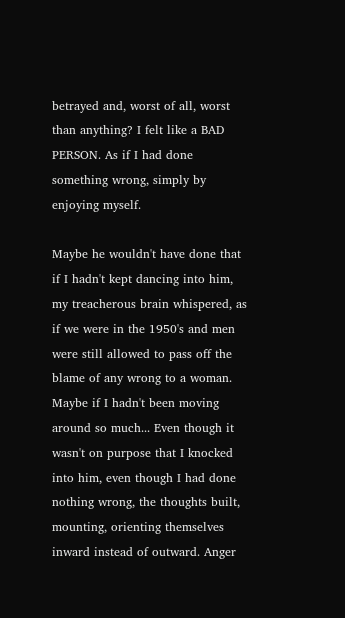betrayed and, worst of all, worst than anything? I felt like a BAD PERSON. As if I had done something wrong, simply by enjoying myself.

Maybe he wouldn't have done that if I hadn't kept dancing into him, my treacherous brain whispered, as if we were in the 1950's and men were still allowed to pass off the blame of any wrong to a woman. Maybe if I hadn't been moving around so much... Even though it wasn't on purpose that I knocked into him, even though I had done nothing wrong, the thoughts built, mounting, orienting themselves inward instead of outward. Anger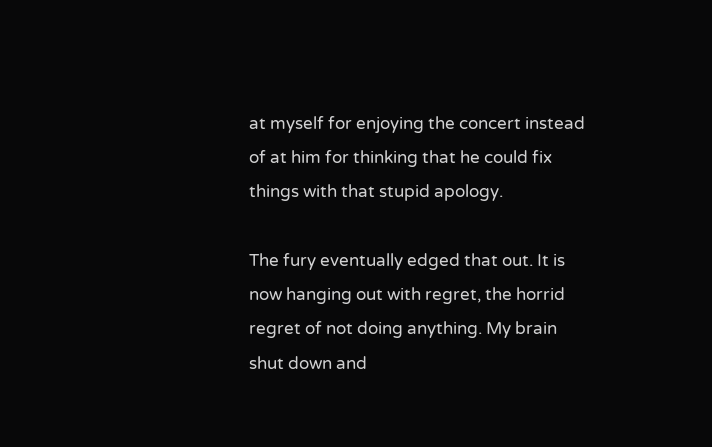at myself for enjoying the concert instead of at him for thinking that he could fix things with that stupid apology.

The fury eventually edged that out. It is now hanging out with regret, the horrid regret of not doing anything. My brain shut down and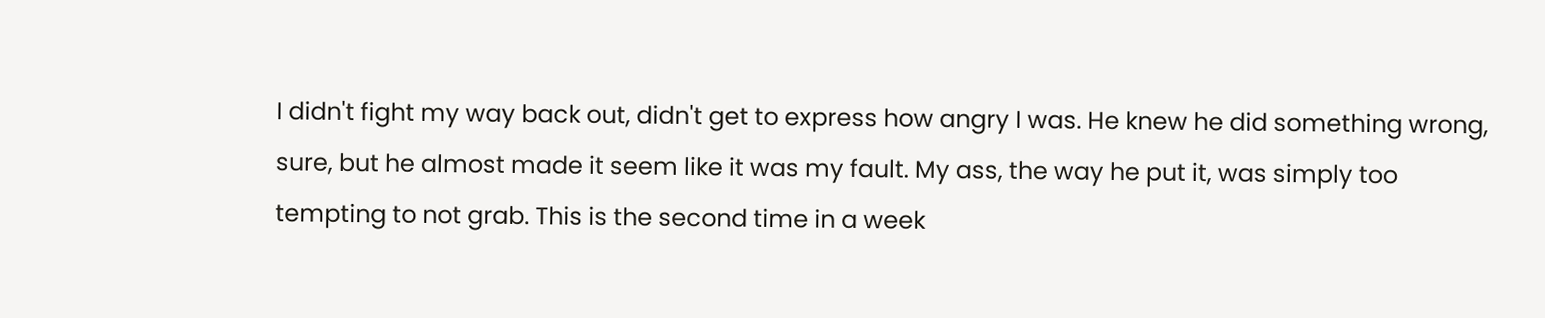I didn't fight my way back out, didn't get to express how angry I was. He knew he did something wrong, sure, but he almost made it seem like it was my fault. My ass, the way he put it, was simply too tempting to not grab. This is the second time in a week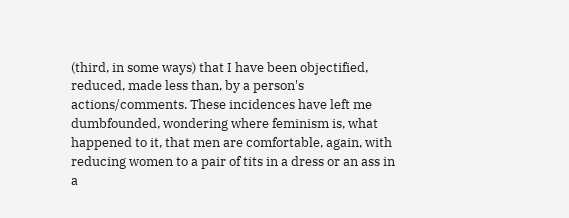(third, in some ways) that I have been objectified, reduced, made less than, by a person's actions/comments. These incidences have left me dumbfounded, wondering where feminism is, what happened to it, that men are comfortable, again, with reducing women to a pair of tits in a dress or an ass in a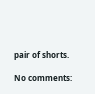pair of shorts.

No comments: